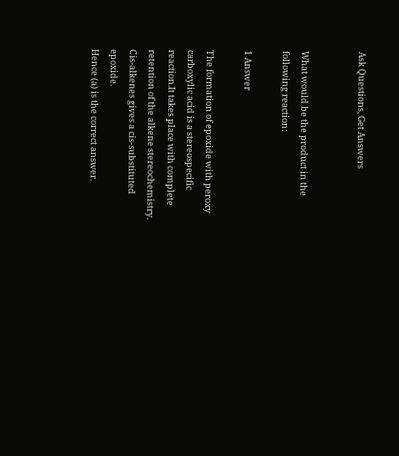Ask Questions, Get Answers


What would be the product in the following reaction:

1 Answer

The formation of epoxide with peroxy carboxylic acid is a stereospecific reaction.It takes place with complete retention of the alkene stereochemistry.
Cis-alkenes gives a cis-substituted epoxide.
Hence (a) is the correct answer.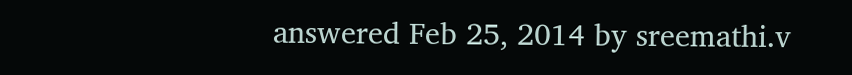answered Feb 25, 2014 by sreemathi.v